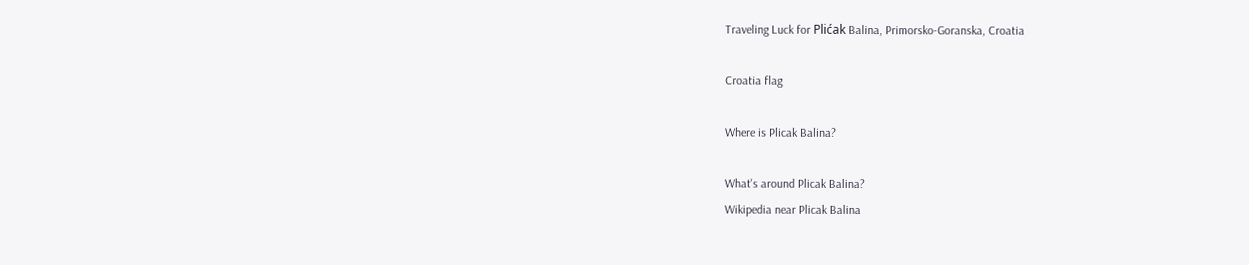Traveling Luck for Plićak Balina, Primorsko-Goranska, Croatia

Croatia flag

Where is Plicak Balina?

What's around Plicak Balina?
Wikipedia near Plicak Balina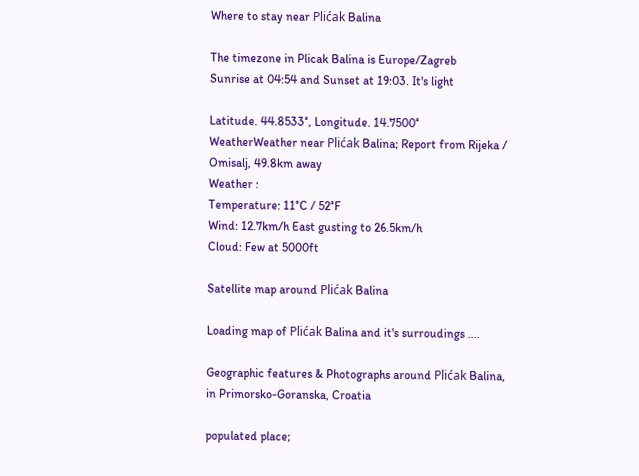Where to stay near Plićak Balina

The timezone in Plicak Balina is Europe/Zagreb
Sunrise at 04:54 and Sunset at 19:03. It's light

Latitude. 44.8533°, Longitude. 14.7500°
WeatherWeather near Plićak Balina; Report from Rijeka / Omisalj, 49.8km away
Weather :
Temperature: 11°C / 52°F
Wind: 12.7km/h East gusting to 26.5km/h
Cloud: Few at 5000ft

Satellite map around Plićak Balina

Loading map of Plićak Balina and it's surroudings ....

Geographic features & Photographs around Plićak Balina, in Primorsko-Goranska, Croatia

populated place;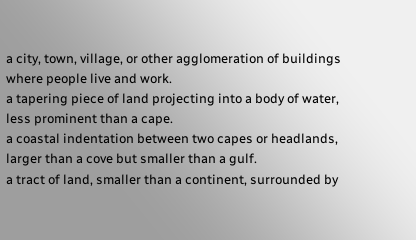a city, town, village, or other agglomeration of buildings where people live and work.
a tapering piece of land projecting into a body of water, less prominent than a cape.
a coastal indentation between two capes or headlands, larger than a cove but smaller than a gulf.
a tract of land, smaller than a continent, surrounded by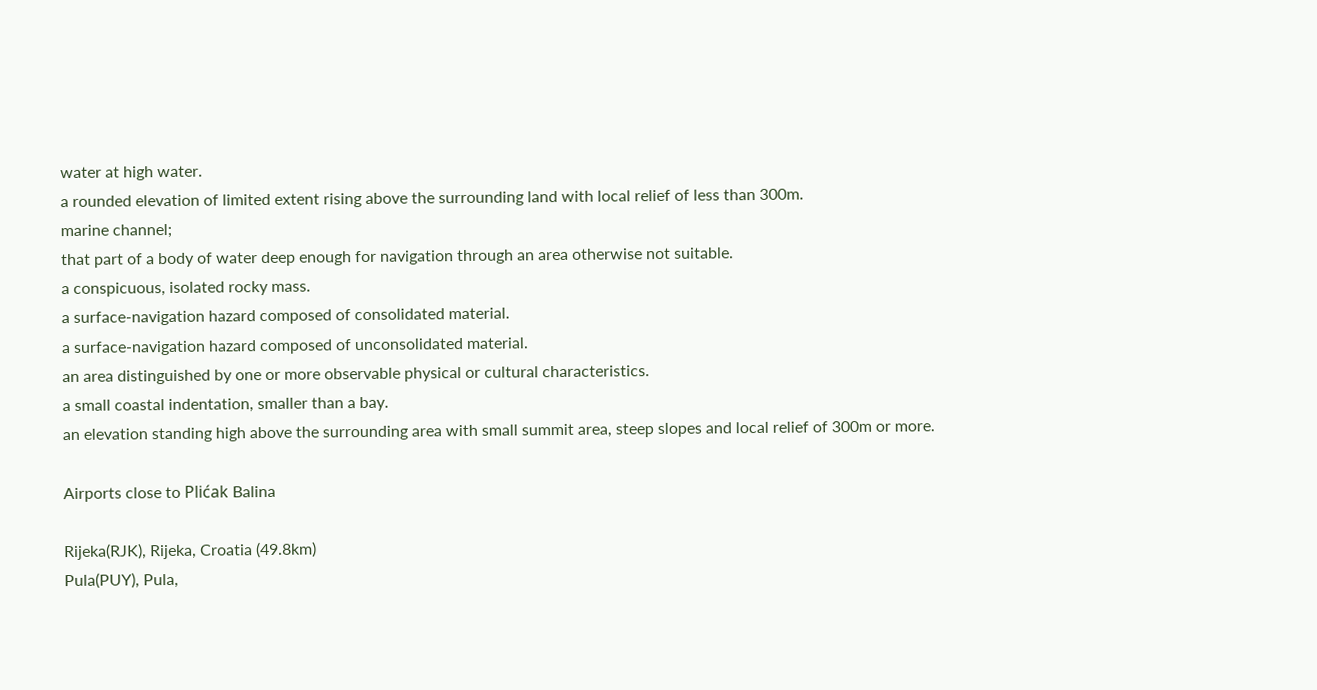water at high water.
a rounded elevation of limited extent rising above the surrounding land with local relief of less than 300m.
marine channel;
that part of a body of water deep enough for navigation through an area otherwise not suitable.
a conspicuous, isolated rocky mass.
a surface-navigation hazard composed of consolidated material.
a surface-navigation hazard composed of unconsolidated material.
an area distinguished by one or more observable physical or cultural characteristics.
a small coastal indentation, smaller than a bay.
an elevation standing high above the surrounding area with small summit area, steep slopes and local relief of 300m or more.

Airports close to Plićak Balina

Rijeka(RJK), Rijeka, Croatia (49.8km)
Pula(PUY), Pula,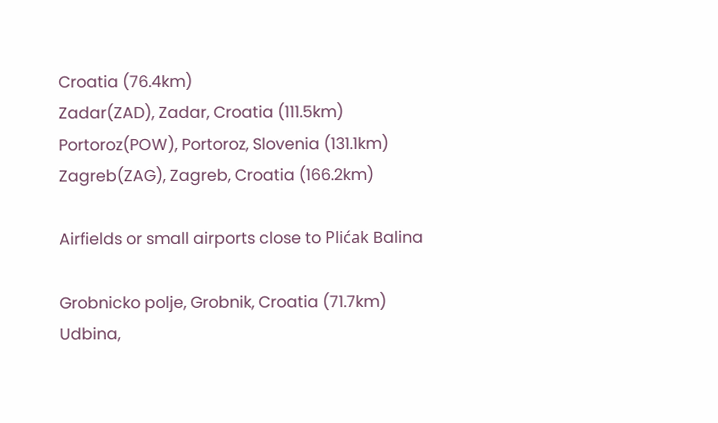Croatia (76.4km)
Zadar(ZAD), Zadar, Croatia (111.5km)
Portoroz(POW), Portoroz, Slovenia (131.1km)
Zagreb(ZAG), Zagreb, Croatia (166.2km)

Airfields or small airports close to Plićak Balina

Grobnicko polje, Grobnik, Croatia (71.7km)
Udbina,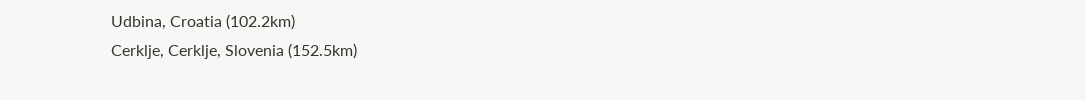Udbina, Croatia (102.2km)
Cerklje, Cerklje, Slovenia (152.5km)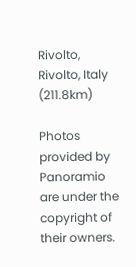Rivolto, Rivolto, Italy (211.8km)

Photos provided by Panoramio are under the copyright of their owners.